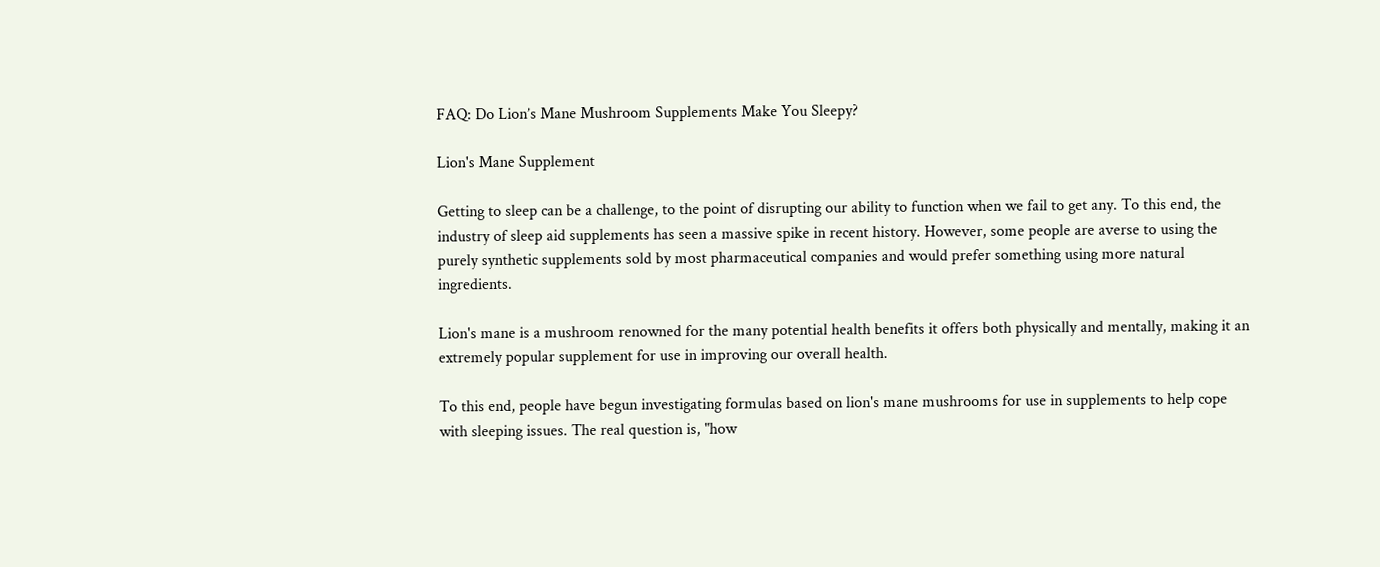FAQ: Do Lion’s Mane Mushroom Supplements Make You Sleepy?

Lion's Mane Supplement

Getting to sleep can be a challenge, to the point of disrupting our ability to function when we fail to get any. To this end, the industry of sleep aid supplements has seen a massive spike in recent history. However, some people are averse to using the purely synthetic supplements sold by most pharmaceutical companies and would prefer something using more natural ingredients.

Lion's mane is a mushroom renowned for the many potential health benefits it offers both physically and mentally, making it an extremely popular supplement for use in improving our overall health.

To this end, people have begun investigating formulas based on lion's mane mushrooms for use in supplements to help cope with sleeping issues. The real question is, "how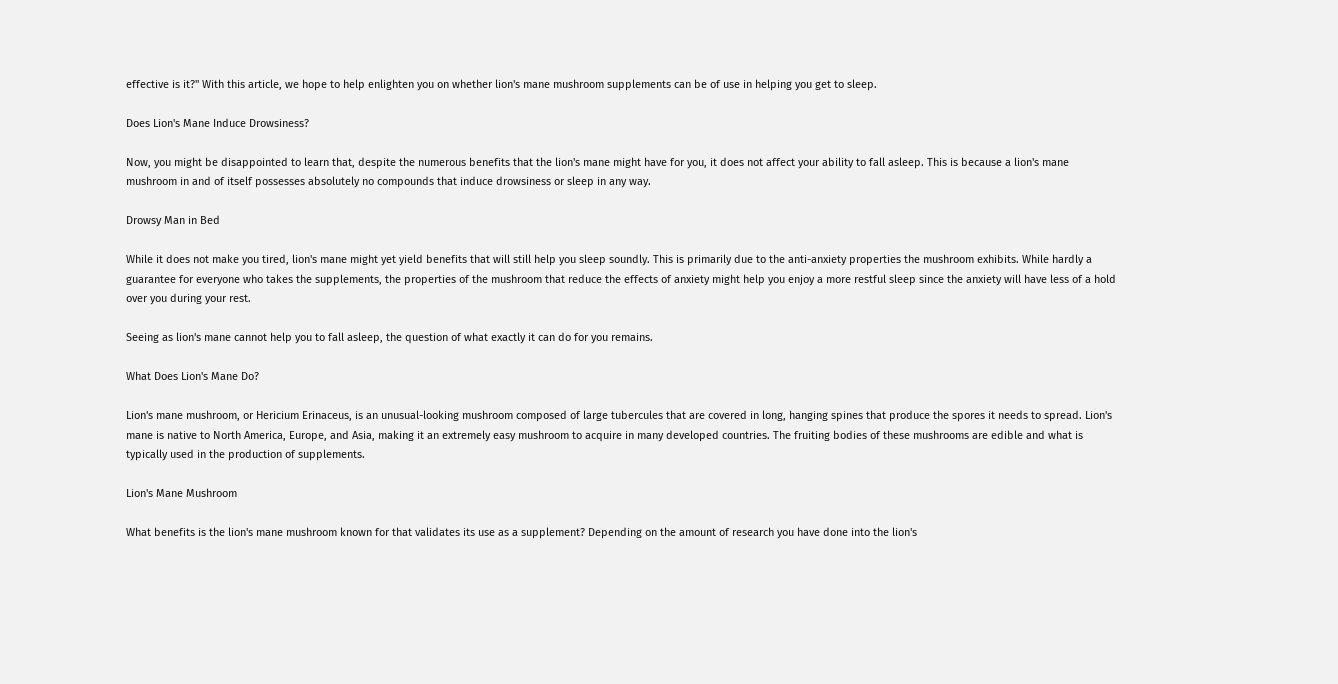effective is it?" With this article, we hope to help enlighten you on whether lion's mane mushroom supplements can be of use in helping you get to sleep.

Does Lion's Mane Induce Drowsiness?

Now, you might be disappointed to learn that, despite the numerous benefits that the lion's mane might have for you, it does not affect your ability to fall asleep. This is because a lion's mane mushroom in and of itself possesses absolutely no compounds that induce drowsiness or sleep in any way.

Drowsy Man in Bed

While it does not make you tired, lion's mane might yet yield benefits that will still help you sleep soundly. This is primarily due to the anti-anxiety properties the mushroom exhibits. While hardly a guarantee for everyone who takes the supplements, the properties of the mushroom that reduce the effects of anxiety might help you enjoy a more restful sleep since the anxiety will have less of a hold over you during your rest.

Seeing as lion's mane cannot help you to fall asleep, the question of what exactly it can do for you remains.

What Does Lion's Mane Do?

Lion's mane mushroom, or Hericium Erinaceus, is an unusual-looking mushroom composed of large tubercules that are covered in long, hanging spines that produce the spores it needs to spread. Lion's mane is native to North America, Europe, and Asia, making it an extremely easy mushroom to acquire in many developed countries. The fruiting bodies of these mushrooms are edible and what is typically used in the production of supplements.

Lion's Mane Mushroom

What benefits is the lion's mane mushroom known for that validates its use as a supplement? Depending on the amount of research you have done into the lion's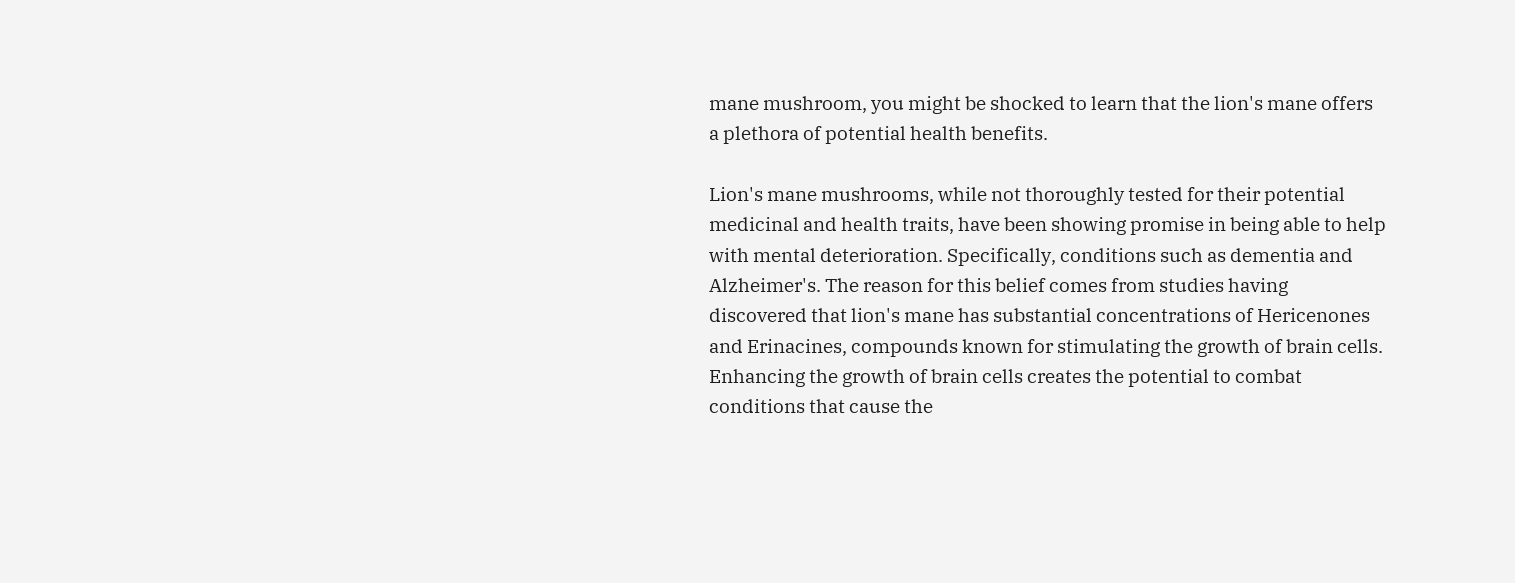mane mushroom, you might be shocked to learn that the lion's mane offers a plethora of potential health benefits.

Lion's mane mushrooms, while not thoroughly tested for their potential medicinal and health traits, have been showing promise in being able to help with mental deterioration. Specifically, conditions such as dementia and Alzheimer's. The reason for this belief comes from studies having discovered that lion's mane has substantial concentrations of Hericenones and Erinacines, compounds known for stimulating the growth of brain cells. Enhancing the growth of brain cells creates the potential to combat conditions that cause the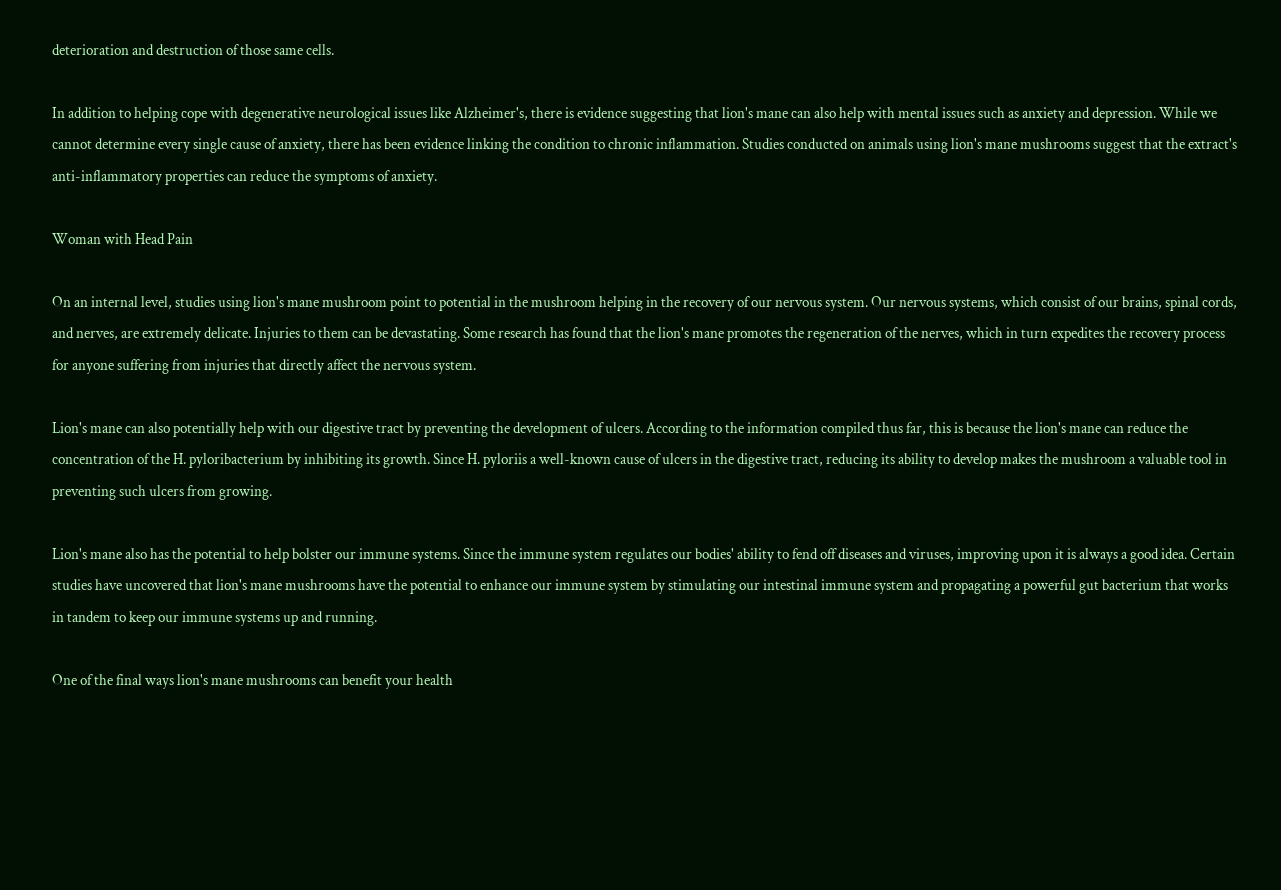deterioration and destruction of those same cells.

In addition to helping cope with degenerative neurological issues like Alzheimer's, there is evidence suggesting that lion's mane can also help with mental issues such as anxiety and depression. While we cannot determine every single cause of anxiety, there has been evidence linking the condition to chronic inflammation. Studies conducted on animals using lion's mane mushrooms suggest that the extract's anti-inflammatory properties can reduce the symptoms of anxiety.

Woman with Head Pain

On an internal level, studies using lion's mane mushroom point to potential in the mushroom helping in the recovery of our nervous system. Our nervous systems, which consist of our brains, spinal cords, and nerves, are extremely delicate. Injuries to them can be devastating. Some research has found that the lion's mane promotes the regeneration of the nerves, which in turn expedites the recovery process for anyone suffering from injuries that directly affect the nervous system.

Lion's mane can also potentially help with our digestive tract by preventing the development of ulcers. According to the information compiled thus far, this is because the lion's mane can reduce the concentration of the H. pyloribacterium by inhibiting its growth. Since H. pyloriis a well-known cause of ulcers in the digestive tract, reducing its ability to develop makes the mushroom a valuable tool in preventing such ulcers from growing.

Lion's mane also has the potential to help bolster our immune systems. Since the immune system regulates our bodies' ability to fend off diseases and viruses, improving upon it is always a good idea. Certain studies have uncovered that lion's mane mushrooms have the potential to enhance our immune system by stimulating our intestinal immune system and propagating a powerful gut bacterium that works in tandem to keep our immune systems up and running.

One of the final ways lion's mane mushrooms can benefit your health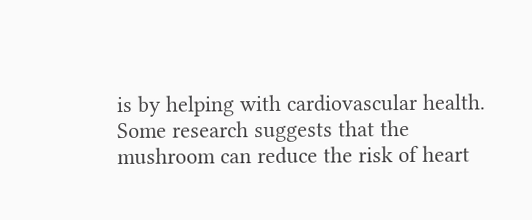is by helping with cardiovascular health. Some research suggests that the mushroom can reduce the risk of heart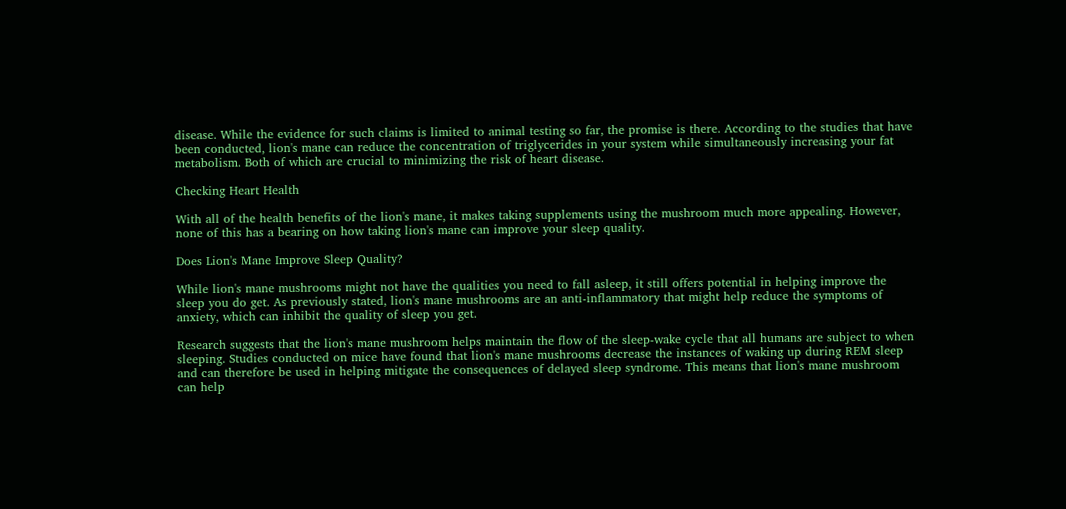disease. While the evidence for such claims is limited to animal testing so far, the promise is there. According to the studies that have been conducted, lion's mane can reduce the concentration of triglycerides in your system while simultaneously increasing your fat metabolism. Both of which are crucial to minimizing the risk of heart disease.

Checking Heart Health

With all of the health benefits of the lion's mane, it makes taking supplements using the mushroom much more appealing. However, none of this has a bearing on how taking lion's mane can improve your sleep quality.

Does Lion's Mane Improve Sleep Quality?

While lion's mane mushrooms might not have the qualities you need to fall asleep, it still offers potential in helping improve the sleep you do get. As previously stated, lion's mane mushrooms are an anti-inflammatory that might help reduce the symptoms of anxiety, which can inhibit the quality of sleep you get.

Research suggests that the lion's mane mushroom helps maintain the flow of the sleep-wake cycle that all humans are subject to when sleeping. Studies conducted on mice have found that lion's mane mushrooms decrease the instances of waking up during REM sleep and can therefore be used in helping mitigate the consequences of delayed sleep syndrome. This means that lion's mane mushroom can help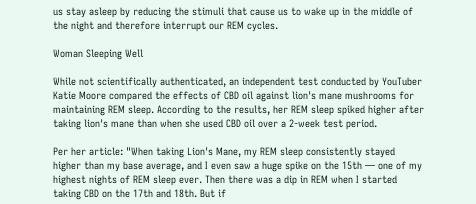us stay asleep by reducing the stimuli that cause us to wake up in the middle of the night and therefore interrupt our REM cycles.

Woman Sleeping Well

While not scientifically authenticated, an independent test conducted by YouTuber Katie Moore compared the effects of CBD oil against lion's mane mushrooms for maintaining REM sleep. According to the results, her REM sleep spiked higher after taking lion's mane than when she used CBD oil over a 2-week test period.

Per her article: "When taking Lion's Mane, my REM sleep consistently stayed higher than my base average, and I even saw a huge spike on the 15th — one of my highest nights of REM sleep ever. Then there was a dip in REM when I started taking CBD on the 17th and 18th. But if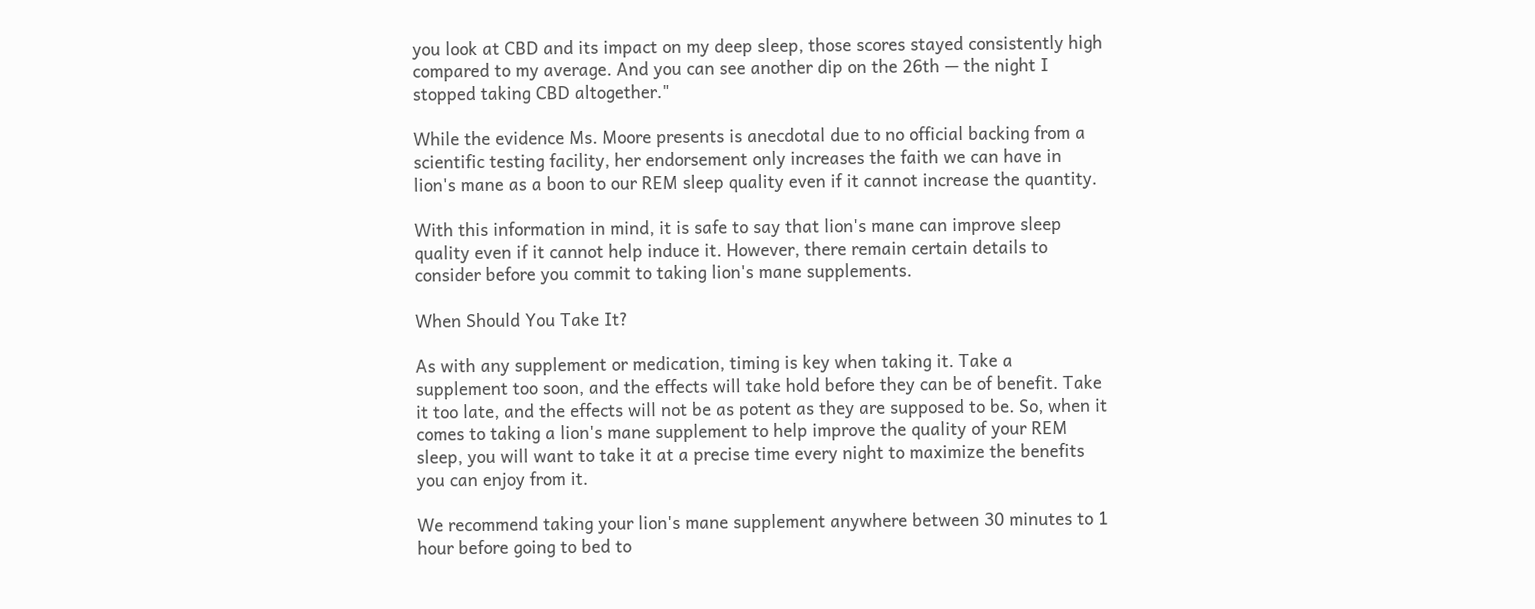you look at CBD and its impact on my deep sleep, those scores stayed consistently high compared to my average. And you can see another dip on the 26th — the night I stopped taking CBD altogether."

While the evidence Ms. Moore presents is anecdotal due to no official backing from a scientific testing facility, her endorsement only increases the faith we can have in lion's mane as a boon to our REM sleep quality even if it cannot increase the quantity.

With this information in mind, it is safe to say that lion's mane can improve sleep quality even if it cannot help induce it. However, there remain certain details to consider before you commit to taking lion's mane supplements.

When Should You Take It?

As with any supplement or medication, timing is key when taking it. Take a supplement too soon, and the effects will take hold before they can be of benefit. Take it too late, and the effects will not be as potent as they are supposed to be. So, when it comes to taking a lion's mane supplement to help improve the quality of your REM sleep, you will want to take it at a precise time every night to maximize the benefits you can enjoy from it.

We recommend taking your lion's mane supplement anywhere between 30 minutes to 1 hour before going to bed to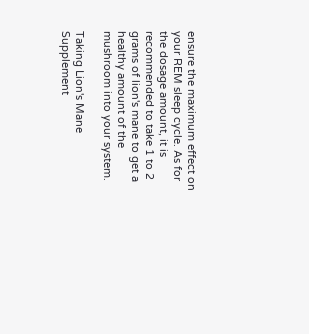ensure the maximum effect on your REM sleep cycle. As for the dosage amount, it is recommended to take 1 to 2 grams of lion's mane to get a healthy amount of the mushroom into your system.

Taking Lion's Mane Supplement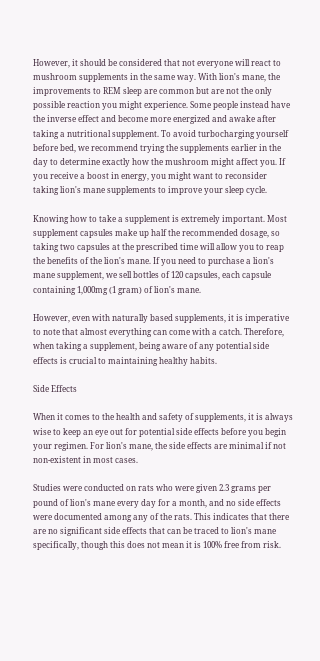However, it should be considered that not everyone will react to mushroom supplements in the same way. With lion's mane, the improvements to REM sleep are common but are not the only possible reaction you might experience. Some people instead have the inverse effect and become more energized and awake after taking a nutritional supplement. To avoid turbocharging yourself before bed, we recommend trying the supplements earlier in the day to determine exactly how the mushroom might affect you. If you receive a boost in energy, you might want to reconsider taking lion's mane supplements to improve your sleep cycle.

Knowing how to take a supplement is extremely important. Most supplement capsules make up half the recommended dosage, so taking two capsules at the prescribed time will allow you to reap the benefits of the lion's mane. If you need to purchase a lion's mane supplement, we sell bottles of 120 capsules, each capsule containing 1,000mg (1 gram) of lion's mane.

However, even with naturally based supplements, it is imperative to note that almost everything can come with a catch. Therefore, when taking a supplement, being aware of any potential side effects is crucial to maintaining healthy habits.

Side Effects

When it comes to the health and safety of supplements, it is always wise to keep an eye out for potential side effects before you begin your regimen. For lion's mane, the side effects are minimal if not non-existent in most cases.

Studies were conducted on rats who were given 2.3 grams per pound of lion's mane every day for a month, and no side effects were documented among any of the rats. This indicates that there are no significant side effects that can be traced to lion's mane specifically, though this does not mean it is 100% free from risk.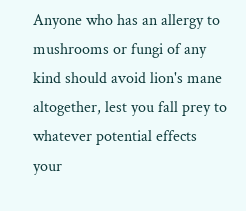Anyone who has an allergy to mushrooms or fungi of any kind should avoid lion's mane altogether, lest you fall prey to whatever potential effects your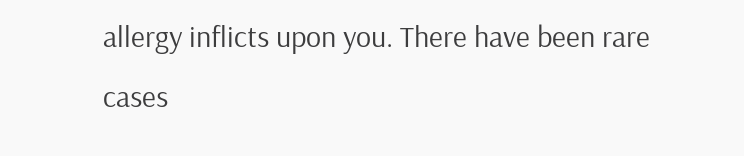allergy inflicts upon you. There have been rare cases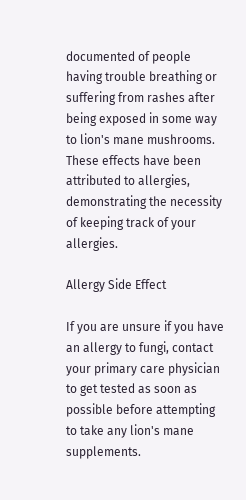documented of people having trouble breathing or suffering from rashes after being exposed in some way to lion's mane mushrooms. These effects have been attributed to allergies, demonstrating the necessity of keeping track of your allergies.

Allergy Side Effect

If you are unsure if you have an allergy to fungi, contact your primary care physician to get tested as soon as possible before attempting to take any lion's mane supplements.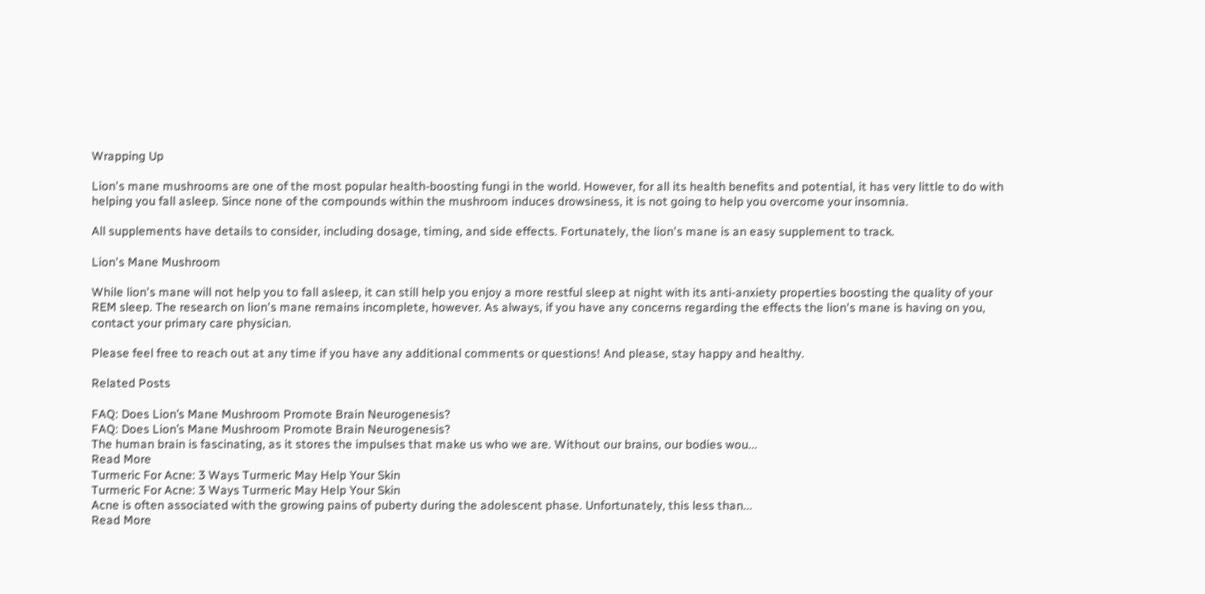Wrapping Up

Lion's mane mushrooms are one of the most popular health-boosting fungi in the world. However, for all its health benefits and potential, it has very little to do with helping you fall asleep. Since none of the compounds within the mushroom induces drowsiness, it is not going to help you overcome your insomnia.

All supplements have details to consider, including dosage, timing, and side effects. Fortunately, the lion's mane is an easy supplement to track.

Lion's Mane Mushroom

While lion's mane will not help you to fall asleep, it can still help you enjoy a more restful sleep at night with its anti-anxiety properties boosting the quality of your REM sleep. The research on lion's mane remains incomplete, however. As always, if you have any concerns regarding the effects the lion's mane is having on you, contact your primary care physician.

Please feel free to reach out at any time if you have any additional comments or questions! And please, stay happy and healthy.

Related Posts

FAQ: Does Lion’s Mane Mushroom Promote Brain Neurogenesis?
FAQ: Does Lion’s Mane Mushroom Promote Brain Neurogenesis?
The human brain is fascinating, as it stores the impulses that make us who we are. Without our brains, our bodies wou...
Read More
Turmeric For Acne: 3 Ways Turmeric May Help Your Skin
Turmeric For Acne: 3 Ways Turmeric May Help Your Skin
Acne is often associated with the growing pains of puberty during the adolescent phase. Unfortunately, this less than...
Read More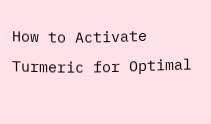How to Activate Turmeric for Optimal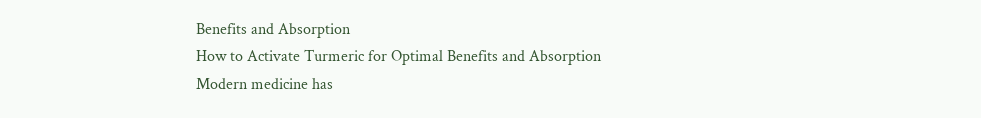Benefits and Absorption
How to Activate Turmeric for Optimal Benefits and Absorption
Modern medicine has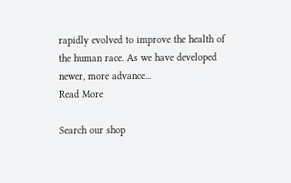rapidly evolved to improve the health of the human race. As we have developed newer, more advance...
Read More

Search our shop